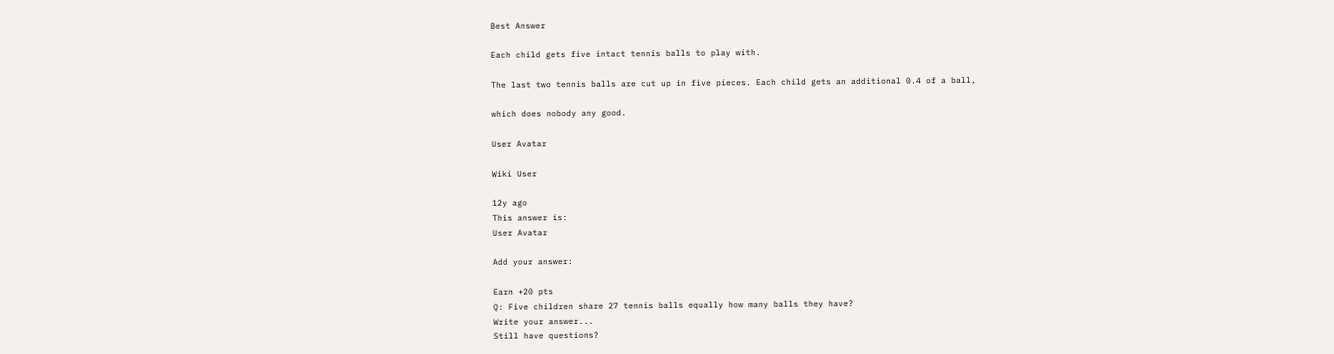Best Answer

Each child gets five intact tennis balls to play with.

The last two tennis balls are cut up in five pieces. Each child gets an additional 0.4 of a ball,

which does nobody any good.

User Avatar

Wiki User

12y ago
This answer is:
User Avatar

Add your answer:

Earn +20 pts
Q: Five children share 27 tennis balls equally how many balls they have?
Write your answer...
Still have questions?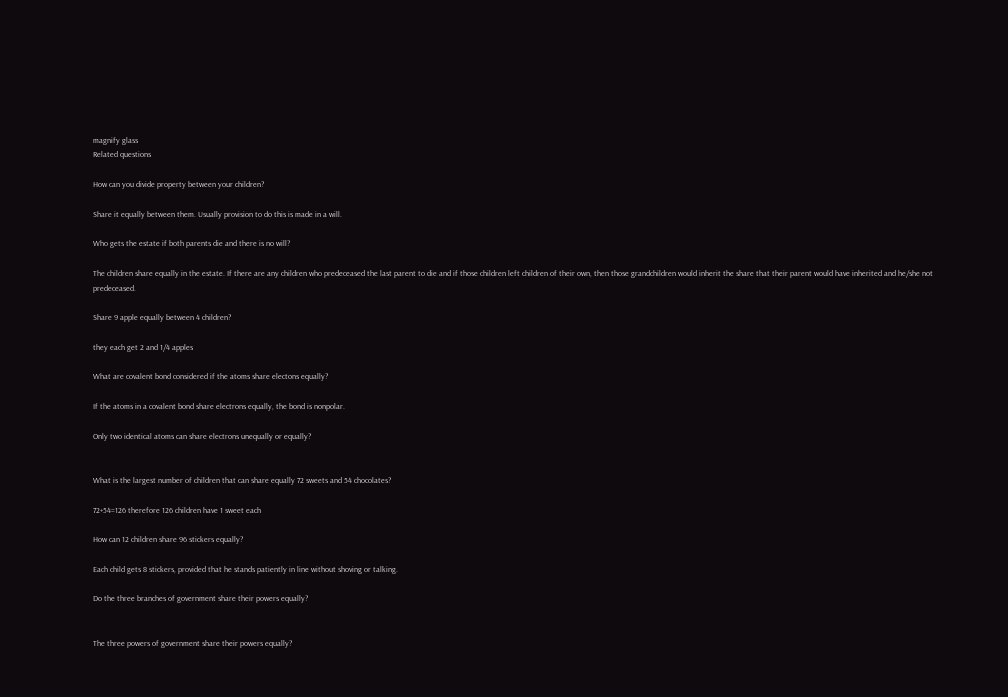magnify glass
Related questions

How can you divide property between your children?

Share it equally between them. Usually provision to do this is made in a will.

Who gets the estate if both parents die and there is no will?

The children share equally in the estate. If there are any children who predeceased the last parent to die and if those children left children of their own, then those grandchildren would inherit the share that their parent would have inherited and he/she not predeceased.

Share 9 apple equally between 4 children?

they each get 2 and 1/4 apples

What are covalent bond considered if the atoms share electons equally?

If the atoms in a covalent bond share electrons equally, the bond is nonpolar.

Only two identical atoms can share electrons unequally or equally?


What is the largest number of children that can share equally 72 sweets and 54 chocolates?

72+54=126 therefore 126 children have 1 sweet each

How can 12 children share 96 stickers equally?

Each child gets 8 stickers, provided that he stands patiently in line without shoving or talking.

Do the three branches of government share their powers equally?


The three powers of government share their powers equally?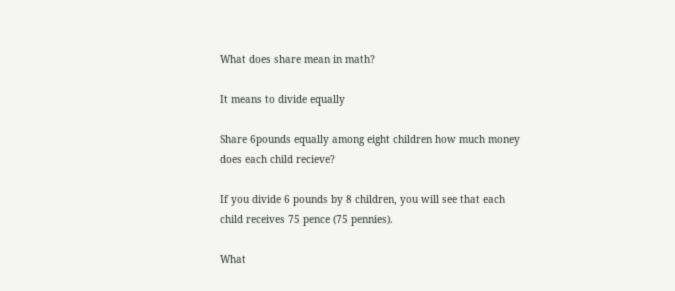What does share mean in math?

It means to divide equally

Share 6pounds equally among eight children how much money does each child recieve?

If you divide 6 pounds by 8 children, you will see that each child receives 75 pence (75 pennies).

What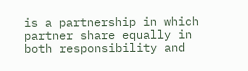is a partnership in which partner share equally in both responsibility and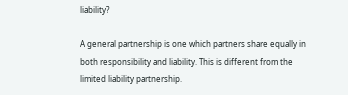liability?

A general partnership is one which partners share equally in both responsibility and liability. This is different from the limited liability partnership.